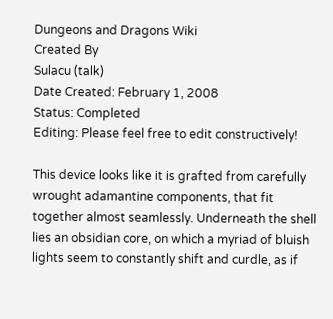Dungeons and Dragons Wiki
Created By
Sulacu (talk)
Date Created: February 1, 2008
Status: Completed
Editing: Please feel free to edit constructively!

This device looks like it is grafted from carefully wrought adamantine components, that fit together almost seamlessly. Underneath the shell lies an obsidian core, on which a myriad of bluish lights seem to constantly shift and curdle, as if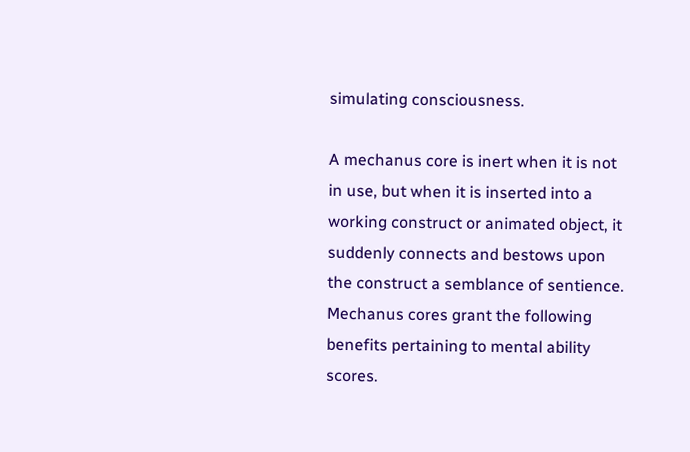simulating consciousness.

A mechanus core is inert when it is not in use, but when it is inserted into a working construct or animated object, it suddenly connects and bestows upon the construct a semblance of sentience. Mechanus cores grant the following benefits pertaining to mental ability scores.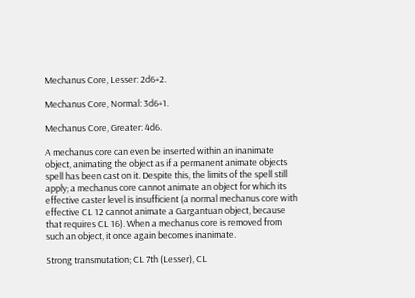Mechanus Core, Lesser: 2d6+2.

Mechanus Core, Normal: 3d6+1.

Mechanus Core, Greater: 4d6.

A mechanus core can even be inserted within an inanimate object, animating the object as if a permanent animate objects spell has been cast on it. Despite this, the limits of the spell still apply; a mechanus core cannot animate an object for which its effective caster level is insufficient (a normal mechanus core with effective CL 12 cannot animate a Gargantuan object, because that requires CL 16). When a mechanus core is removed from such an object, it once again becomes inanimate.

Strong transmutation; CL 7th (Lesser), CL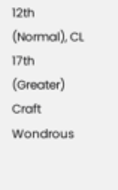12th (Normal), CL 17th (Greater) Craft Wondrous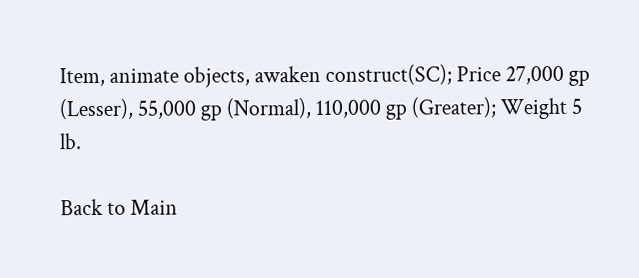Item, animate objects, awaken construct(SC); Price 27,000 gp (Lesser), 55,000 gp (Normal), 110,000 gp (Greater); Weight 5 lb.

Back to Main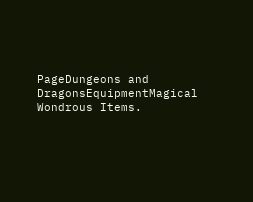PageDungeons and DragonsEquipmentMagical Wondrous Items.